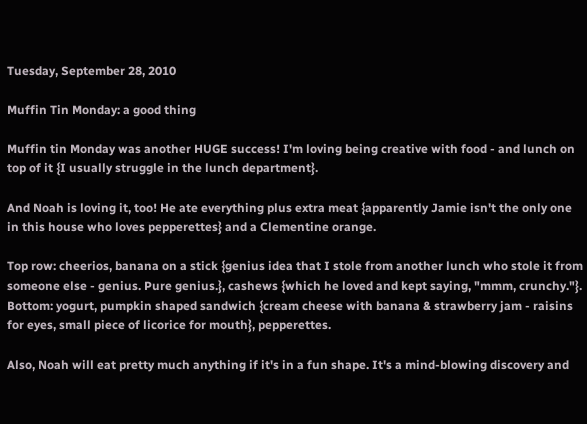Tuesday, September 28, 2010

Muffin Tin Monday: a good thing

Muffin tin Monday was another HUGE success! I'm loving being creative with food - and lunch on top of it {I usually struggle in the lunch department}.

And Noah is loving it, too! He ate everything plus extra meat {apparently Jamie isn't the only one in this house who loves pepperettes} and a Clementine orange.

Top row: cheerios, banana on a stick {genius idea that I stole from another lunch who stole it from someone else - genius. Pure genius.}, cashews {which he loved and kept saying, "mmm, crunchy."}.
Bottom: yogurt, pumpkin shaped sandwich {cream cheese with banana & strawberry jam - raisins for eyes, small piece of licorice for mouth}, pepperettes.

Also, Noah will eat pretty much anything if it's in a fun shape. It's a mind-blowing discovery and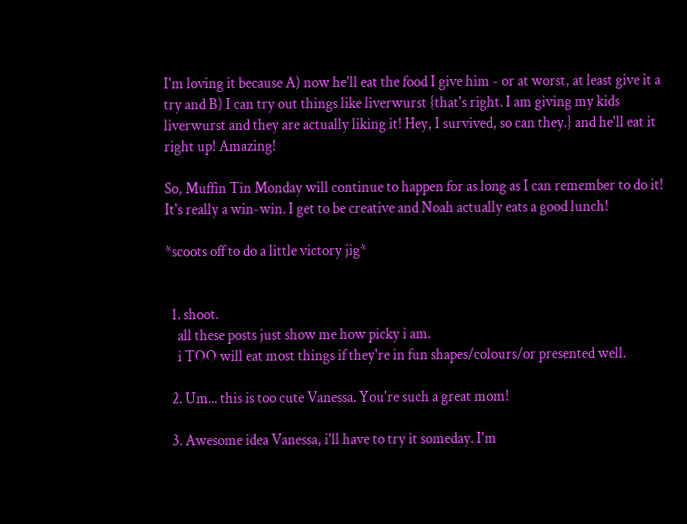I'm loving it because A) now he'll eat the food I give him - or at worst, at least give it a try and B) I can try out things like liverwurst {that's right. I am giving my kids liverwurst and they are actually liking it! Hey, I survived, so can they.} and he'll eat it right up! Amazing!

So, Muffin Tin Monday will continue to happen for as long as I can remember to do it! It's really a win-win. I get to be creative and Noah actually eats a good lunch!

*scoots off to do a little victory jig*


  1. shoot.
    all these posts just show me how picky i am.
    i TOO will eat most things if they're in fun shapes/colours/or presented well.

  2. Um... this is too cute Vanessa. You're such a great mom!

  3. Awesome idea Vanessa, i'll have to try it someday. I'm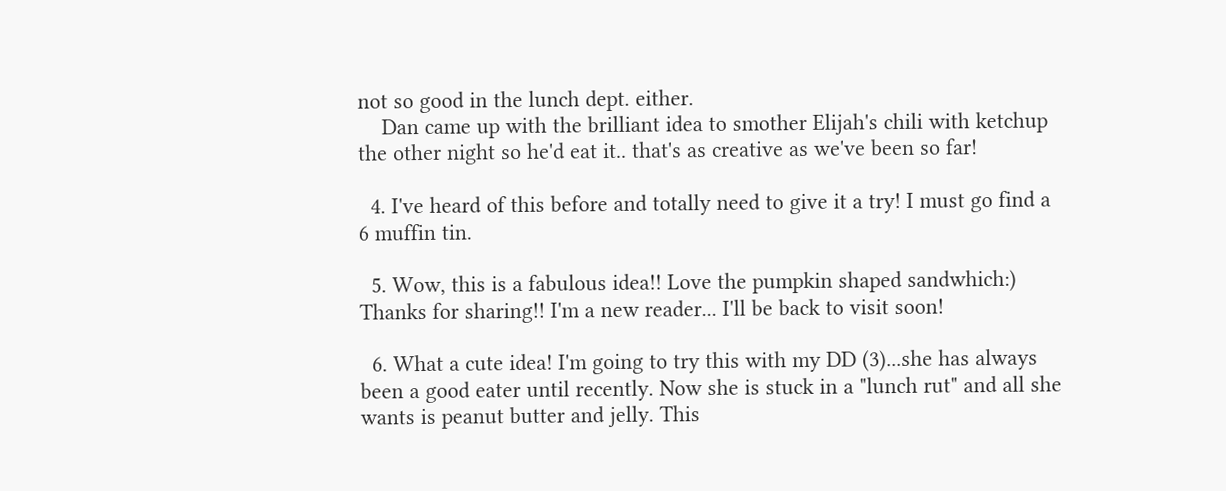not so good in the lunch dept. either.
    Dan came up with the brilliant idea to smother Elijah's chili with ketchup the other night so he'd eat it.. that's as creative as we've been so far!

  4. I've heard of this before and totally need to give it a try! I must go find a 6 muffin tin.

  5. Wow, this is a fabulous idea!! Love the pumpkin shaped sandwhich:) Thanks for sharing!! I'm a new reader... I'll be back to visit soon!

  6. What a cute idea! I'm going to try this with my DD (3)...she has always been a good eater until recently. Now she is stuck in a "lunch rut" and all she wants is peanut butter and jelly. This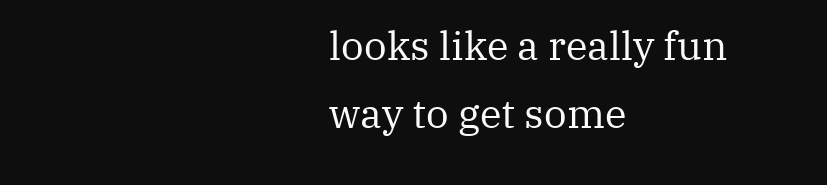looks like a really fun way to get some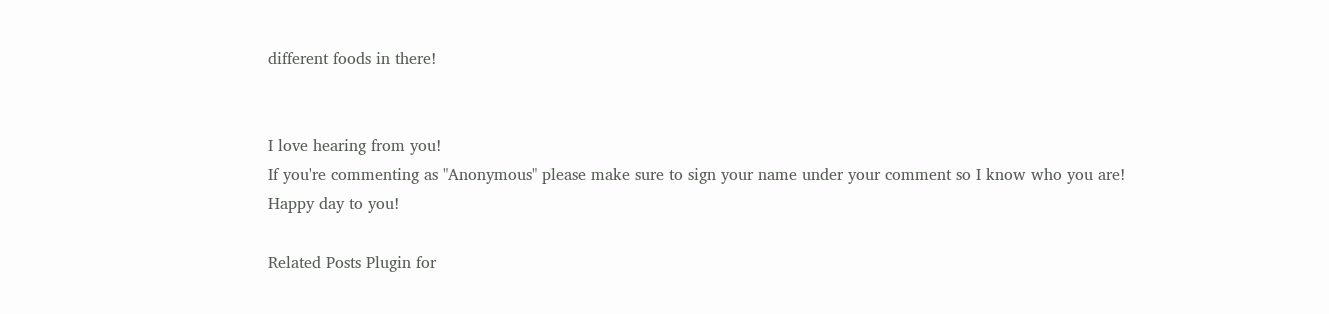different foods in there!


I love hearing from you!
If you're commenting as "Anonymous" please make sure to sign your name under your comment so I know who you are!
Happy day to you!

Related Posts Plugin for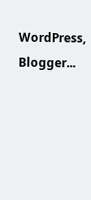WordPress, Blogger...